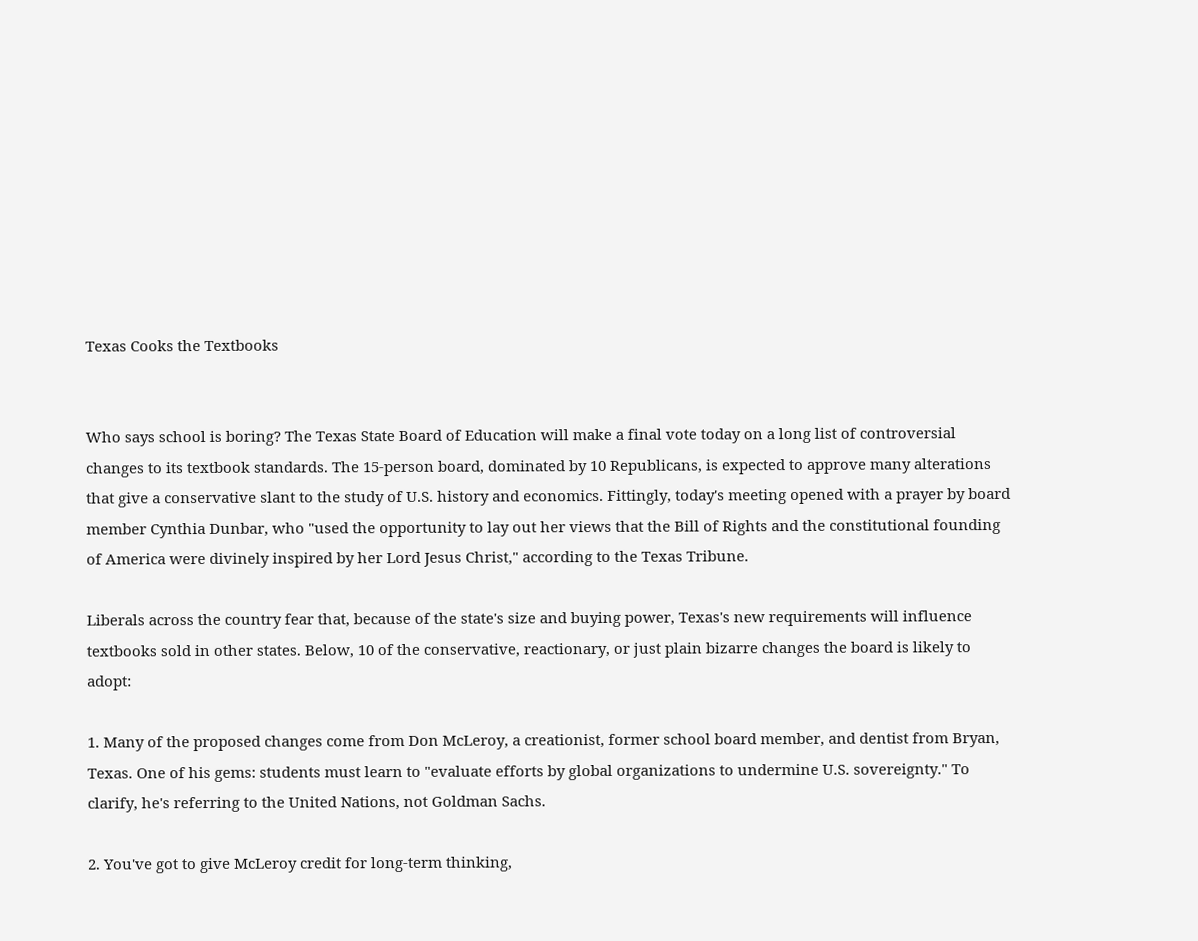Texas Cooks the Textbooks


Who says school is boring? The Texas State Board of Education will make a final vote today on a long list of controversial changes to its textbook standards. The 15-person board, dominated by 10 Republicans, is expected to approve many alterations that give a conservative slant to the study of U.S. history and economics. Fittingly, today's meeting opened with a prayer by board member Cynthia Dunbar, who "used the opportunity to lay out her views that the Bill of Rights and the constitutional founding of America were divinely inspired by her Lord Jesus Christ," according to the Texas Tribune.

Liberals across the country fear that, because of the state's size and buying power, Texas's new requirements will influence textbooks sold in other states. Below, 10 of the conservative, reactionary, or just plain bizarre changes the board is likely to adopt:

1. Many of the proposed changes come from Don McLeroy, a creationist, former school board member, and dentist from Bryan, Texas. One of his gems: students must learn to "evaluate efforts by global organizations to undermine U.S. sovereignty." To clarify, he's referring to the United Nations, not Goldman Sachs.

2. You've got to give McLeroy credit for long-term thinking,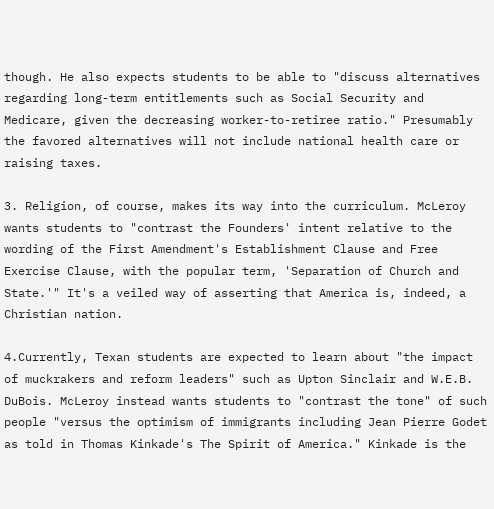though. He also expects students to be able to "discuss alternatives regarding long-term entitlements such as Social Security and Medicare, given the decreasing worker-to-retiree ratio." Presumably the favored alternatives will not include national health care or raising taxes.

3. Religion, of course, makes its way into the curriculum. McLeroy wants students to "contrast the Founders' intent relative to the wording of the First Amendment's Establishment Clause and Free Exercise Clause, with the popular term, 'Separation of Church and State.'" It's a veiled way of asserting that America is, indeed, a Christian nation.

4.Currently, Texan students are expected to learn about "the impact of muckrakers and reform leaders" such as Upton Sinclair and W.E.B. DuBois. McLeroy instead wants students to "contrast the tone" of such people "versus the optimism of immigrants including Jean Pierre Godet as told in Thomas Kinkade's The Spirit of America." Kinkade is the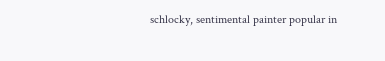schlocky, sentimental painter popular in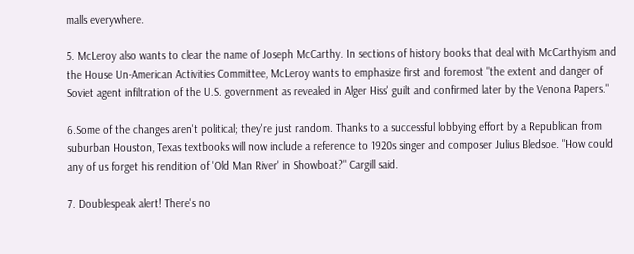malls everywhere.

5. McLeroy also wants to clear the name of Joseph McCarthy. In sections of history books that deal with McCarthyism and the House Un-American Activities Committee, McLeroy wants to emphasize first and foremost "the extent and danger of Soviet agent infiltration of the U.S. government as revealed in Alger Hiss' guilt and confirmed later by the Venona Papers."

6.Some of the changes aren't political; they're just random. Thanks to a successful lobbying effort by a Republican from suburban Houston, Texas textbooks will now include a reference to 1920s singer and composer Julius Bledsoe. "How could any of us forget his rendition of 'Old Man River' in Showboat?" Cargill said.

7. Doublespeak alert! There's no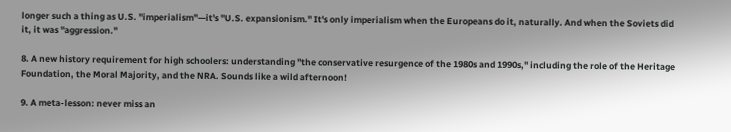longer such a thing as U.S. "imperialism"—it's "U.S. expansionism." It's only imperialism when the Europeans do it, naturally. And when the Soviets did it, it was "aggression."

8. A new history requirement for high schoolers: understanding "the conservative resurgence of the 1980s and 1990s," including the role of the Heritage Foundation, the Moral Majority, and the NRA. Sounds like a wild afternoon!

9. A meta-lesson: never miss an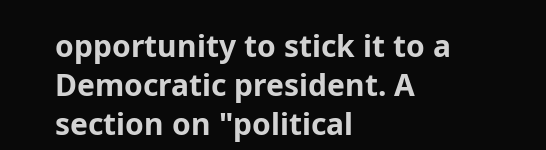opportunity to stick it to a Democratic president. A section on "political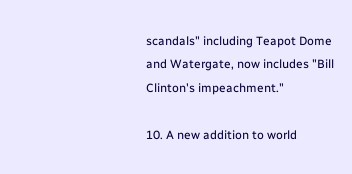scandals" including Teapot Dome and Watergate, now includes "Bill Clinton's impeachment."

10. A new addition to world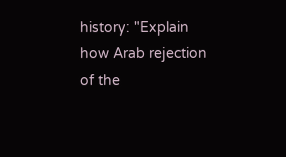history: "Explain how Arab rejection of the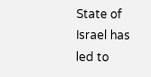State of Israel has led to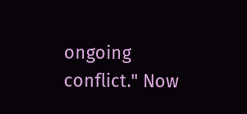ongoing conflict." Now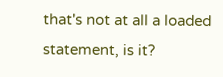that's not at all a loaded statement, is it?